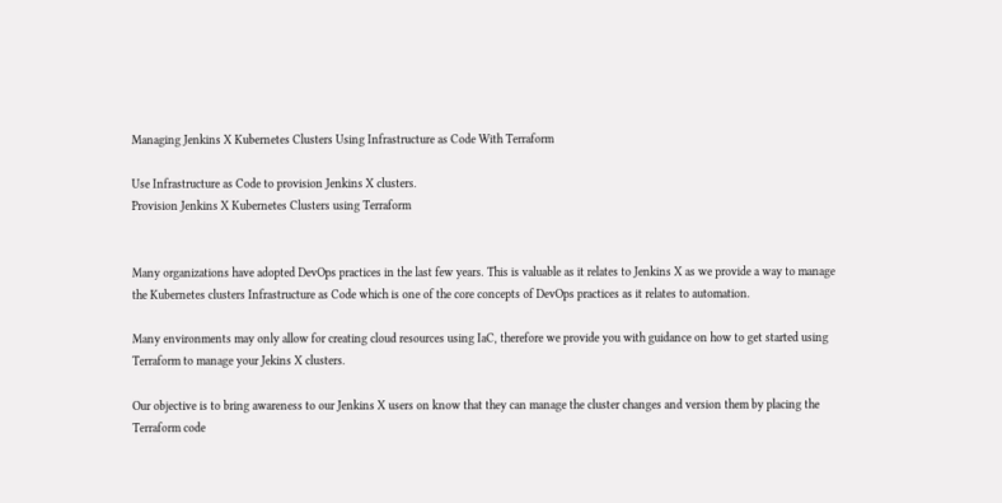Managing Jenkins X Kubernetes Clusters Using Infrastructure as Code With Terraform

Use Infrastructure as Code to provision Jenkins X clusters.
Provision Jenkins X Kubernetes Clusters using Terraform


Many organizations have adopted DevOps practices in the last few years. This is valuable as it relates to Jenkins X as we provide a way to manage the Kubernetes clusters Infrastructure as Code which is one of the core concepts of DevOps practices as it relates to automation.

Many environments may only allow for creating cloud resources using IaC, therefore we provide you with guidance on how to get started using Terraform to manage your Jekins X clusters.

Our objective is to bring awareness to our Jenkins X users on know that they can manage the cluster changes and version them by placing the Terraform code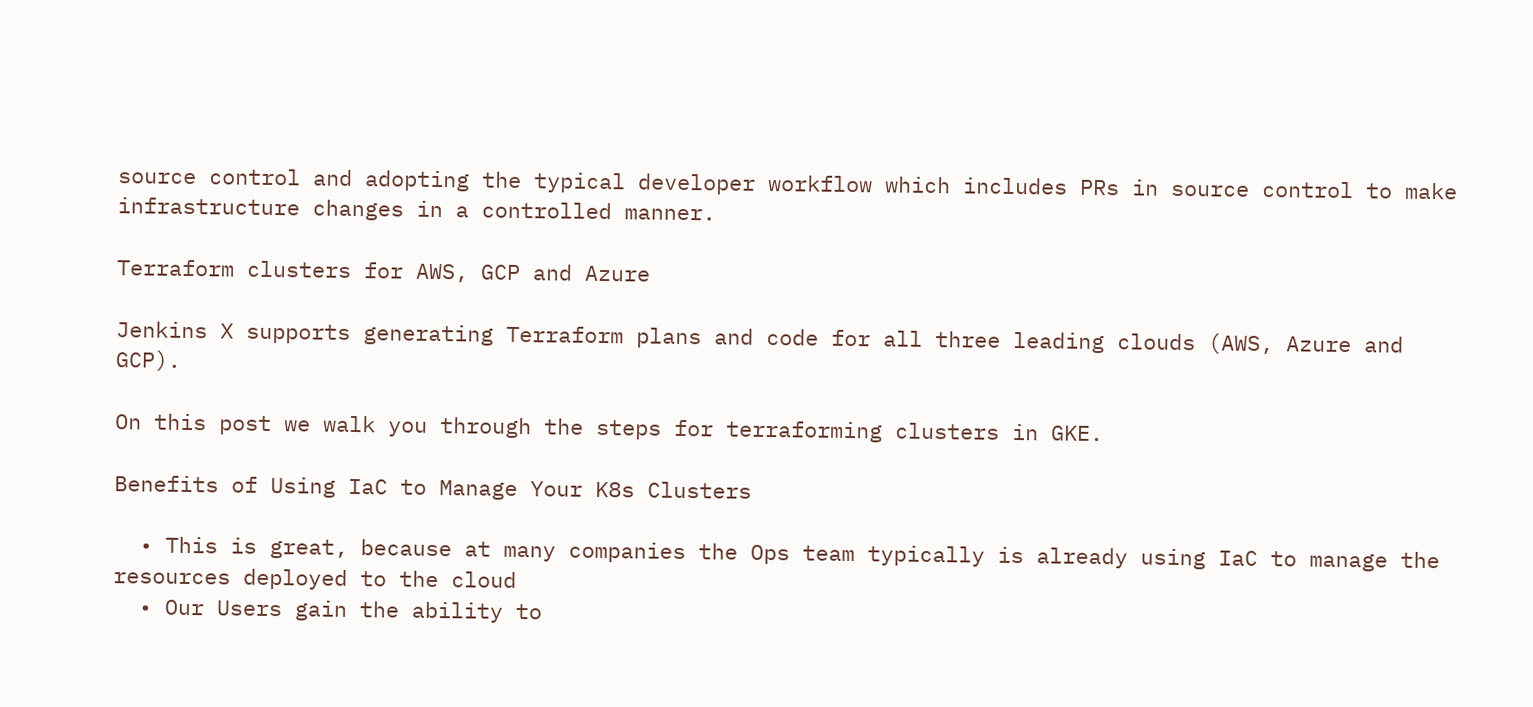source control and adopting the typical developer workflow which includes PRs in source control to make infrastructure changes in a controlled manner.

Terraform clusters for AWS, GCP and Azure

Jenkins X supports generating Terraform plans and code for all three leading clouds (AWS, Azure and GCP).

On this post we walk you through the steps for terraforming clusters in GKE.

Benefits of Using IaC to Manage Your K8s Clusters

  • This is great, because at many companies the Ops team typically is already using IaC to manage the resources deployed to the cloud
  • Our Users gain the ability to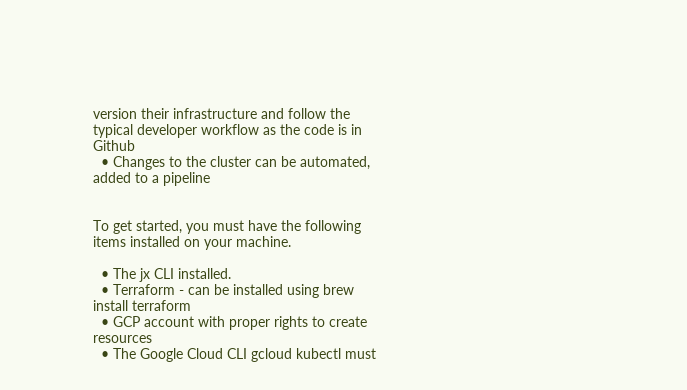version their infrastructure and follow the typical developer workflow as the code is in Github
  • Changes to the cluster can be automated, added to a pipeline


To get started, you must have the following items installed on your machine.

  • The jx CLI installed.
  • Terraform - can be installed using brew install terraform
  • GCP account with proper rights to create resources
  • The Google Cloud CLI gcloud kubectl must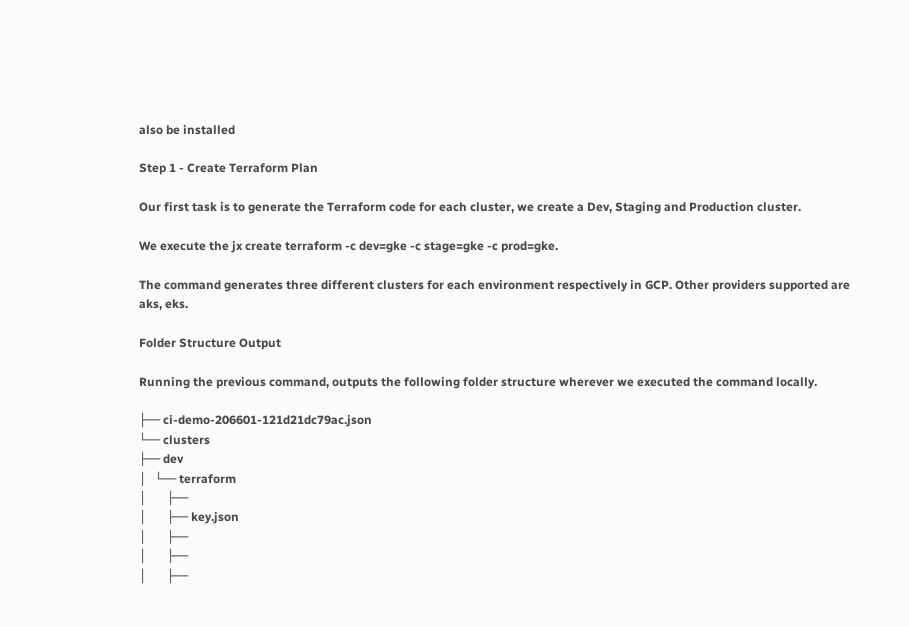also be installed

Step 1 - Create Terraform Plan

Our first task is to generate the Terraform code for each cluster, we create a Dev, Staging and Production cluster.

We execute the jx create terraform -c dev=gke -c stage=gke -c prod=gke.

The command generates three different clusters for each environment respectively in GCP. Other providers supported are aks, eks.

Folder Structure Output

Running the previous command, outputs the following folder structure wherever we executed the command locally.

├── ci-demo-206601-121d21dc79ac.json
└── clusters
├── dev
│   └── terraform
│       ├──
│       ├── key.json
│       ├──
│       ├──
│       ├──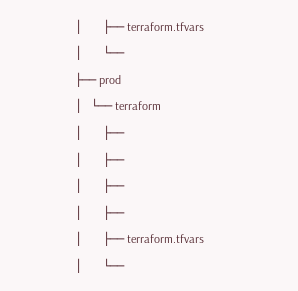│       ├── terraform.tfvars
│       └──
├── prod
│   └── terraform
│       ├──
│       ├──
│       ├──
│       ├──
│       ├── terraform.tfvars
│       └──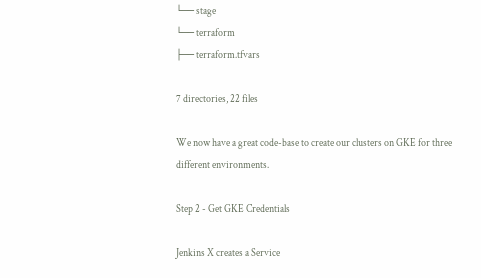└── stage
└── terraform
├── terraform.tfvars

7 directories, 22 files

We now have a great code-base to create our clusters on GKE for three different environments.

Step 2 - Get GKE Credentials

Jenkins X creates a Service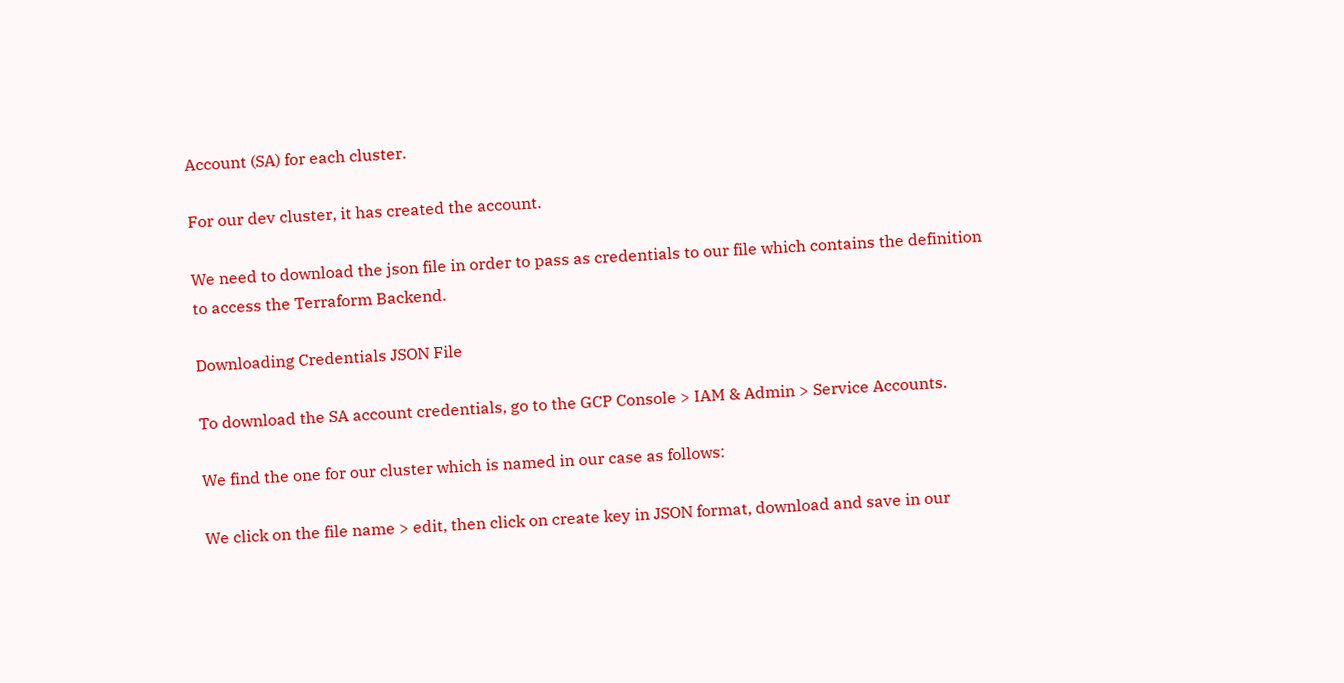Account (SA) for each cluster.

For our dev cluster, it has created the account.

We need to download the json file in order to pass as credentials to our file which contains the definition to access the Terraform Backend.

Downloading Credentials JSON File

To download the SA account credentials, go to the GCP Console > IAM & Admin > Service Accounts.

We find the one for our cluster which is named in our case as follows:

We click on the file name > edit, then click on create key in JSON format, download and save in our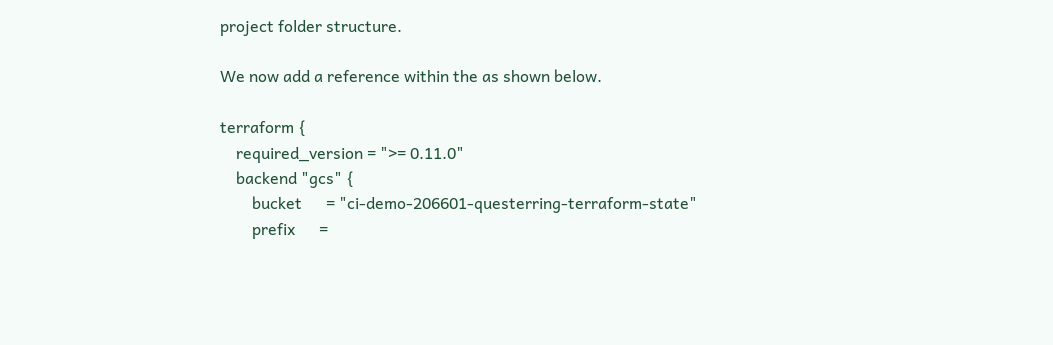project folder structure.

We now add a reference within the as shown below.

terraform {
    required_version = ">= 0.11.0"
    backend "gcs" {
        bucket      = "ci-demo-206601-questerring-terraform-state"
        prefix      =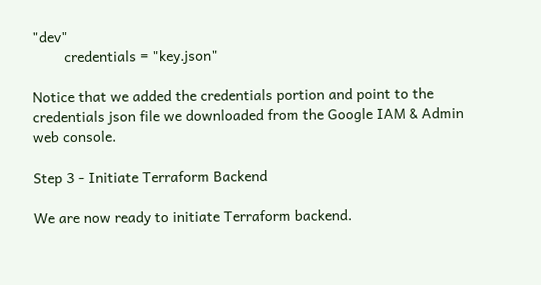"dev"
        credentials = "key.json"

Notice that we added the credentials portion and point to the credentials json file we downloaded from the Google IAM & Admin web console.

Step 3 - Initiate Terraform Backend

We are now ready to initiate Terraform backend.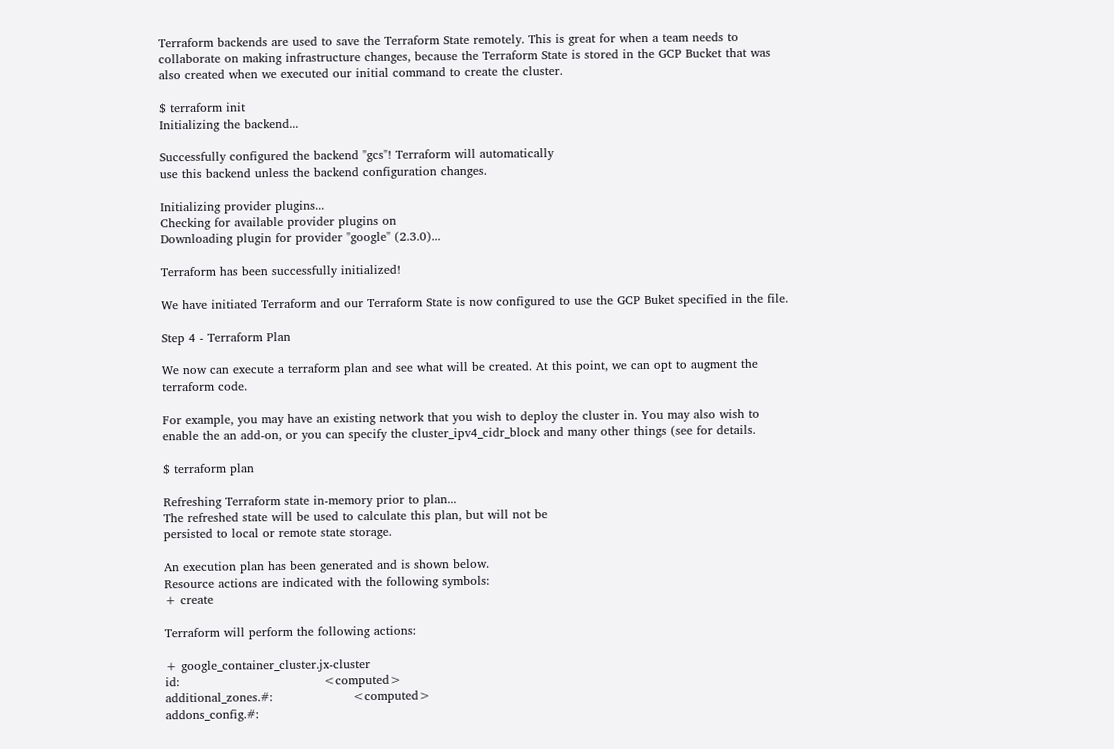Terraform backends are used to save the Terraform State remotely. This is great for when a team needs to collaborate on making infrastructure changes, because the Terraform State is stored in the GCP Bucket that was also created when we executed our initial command to create the cluster.

$ terraform init
Initializing the backend...

Successfully configured the backend "gcs"! Terraform will automatically
use this backend unless the backend configuration changes.

Initializing provider plugins...
Checking for available provider plugins on
Downloading plugin for provider "google" (2.3.0)...

Terraform has been successfully initialized!

We have initiated Terraform and our Terraform State is now configured to use the GCP Buket specified in the file.

Step 4 - Terraform Plan

We now can execute a terraform plan and see what will be created. At this point, we can opt to augment the terraform code.

For example, you may have an existing network that you wish to deploy the cluster in. You may also wish to enable the an add-on, or you can specify the cluster_ipv4_cidr_block and many other things (see for details.

$ terraform plan

Refreshing Terraform state in-memory prior to plan...
The refreshed state will be used to calculate this plan, but will not be
persisted to local or remote state storage.

An execution plan has been generated and is shown below.
Resource actions are indicated with the following symbols:
+ create

Terraform will perform the following actions:

+ google_container_cluster.jx-cluster
id:                                    <computed>
additional_zones.#:                    <computed>
addons_config.#: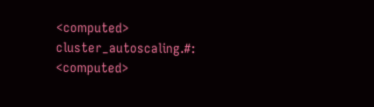<computed>
cluster_autoscaling.#:                 <computed>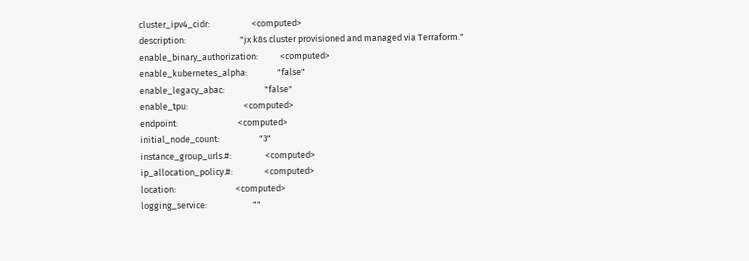cluster_ipv4_cidr:                     <computed>
description:                           "jx k8s cluster provisioned and managed via Terraform."
enable_binary_authorization:           <computed>
enable_kubernetes_alpha:               "false"
enable_legacy_abac:                    "false"
enable_tpu:                            <computed>
endpoint:                              <computed>
initial_node_count:                    "3"
instance_group_urls.#:                 <computed>
ip_allocation_policy.#:                <computed>
location:                              <computed>
logging_service:                       ""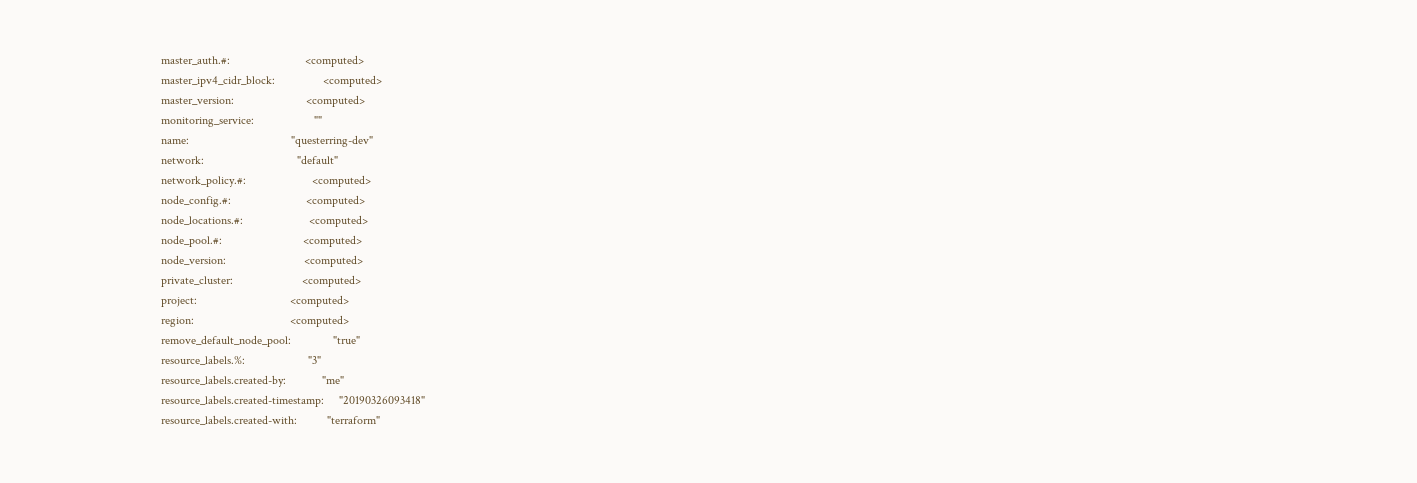master_auth.#:                         <computed>
master_ipv4_cidr_block:                <computed>
master_version:                        <computed>
monitoring_service:                    ""
name:                                  "questerring-dev"
network:                               "default"
network_policy.#:                      <computed>
node_config.#:                         <computed>
node_locations.#:                      <computed>
node_pool.#:                           <computed>
node_version:                          <computed>
private_cluster:                       <computed>
project:                               <computed>
region:                                <computed>
remove_default_node_pool:              "true"
resource_labels.%:                     "3"
resource_labels.created-by:            "me"
resource_labels.created-timestamp:     "20190326093418"
resource_labels.created-with:          "terraform"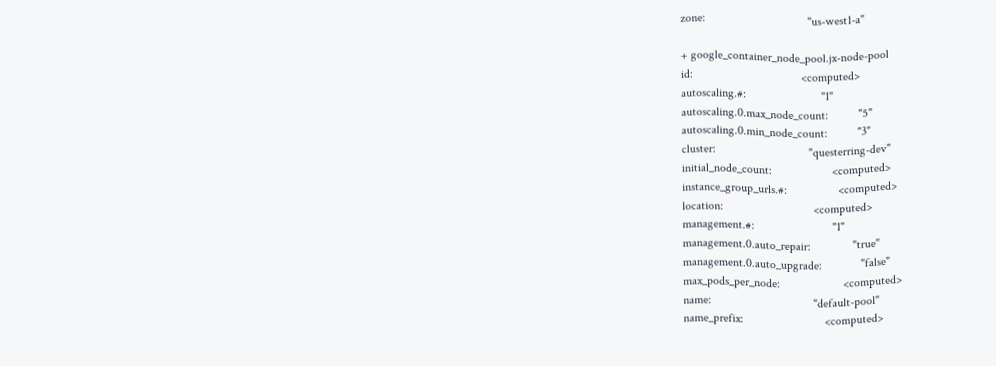zone:                                  "us-west1-a"

+ google_container_node_pool.jx-node-pool
id:                                    <computed>
autoscaling.#:                         "1"
autoscaling.0.max_node_count:          "5"
autoscaling.0.min_node_count:          "3"
cluster:                               "questerring-dev"
initial_node_count:                    <computed>
instance_group_urls.#:                 <computed>
location:                              <computed>
management.#:                          "1"
management.0.auto_repair:              "true"
management.0.auto_upgrade:             "false"
max_pods_per_node:                     <computed>
name:                                  "default-pool"
name_prefix:                           <computed>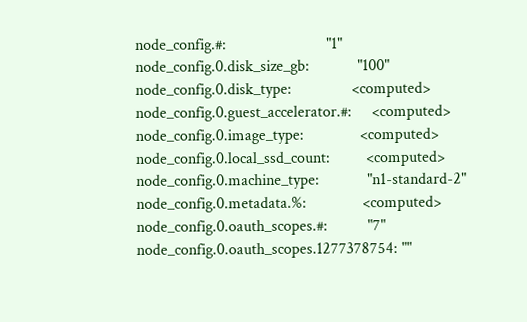node_config.#:                         "1"
node_config.0.disk_size_gb:            "100"
node_config.0.disk_type:               <computed>
node_config.0.guest_accelerator.#:     <computed>
node_config.0.image_type:              <computed>
node_config.0.local_ssd_count:         <computed>
node_config.0.machine_type:            "n1-standard-2"
node_config.0.metadata.%:              <computed>
node_config.0.oauth_scopes.#:          "7"
node_config.0.oauth_scopes.1277378754: ""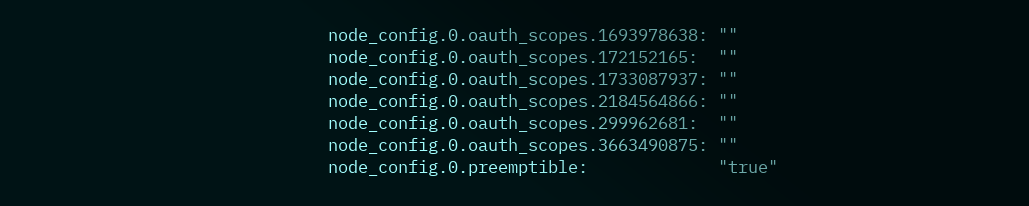node_config.0.oauth_scopes.1693978638: ""
node_config.0.oauth_scopes.172152165:  ""
node_config.0.oauth_scopes.1733087937: ""
node_config.0.oauth_scopes.2184564866: ""
node_config.0.oauth_scopes.299962681:  ""
node_config.0.oauth_scopes.3663490875: ""
node_config.0.preemptible:             "true"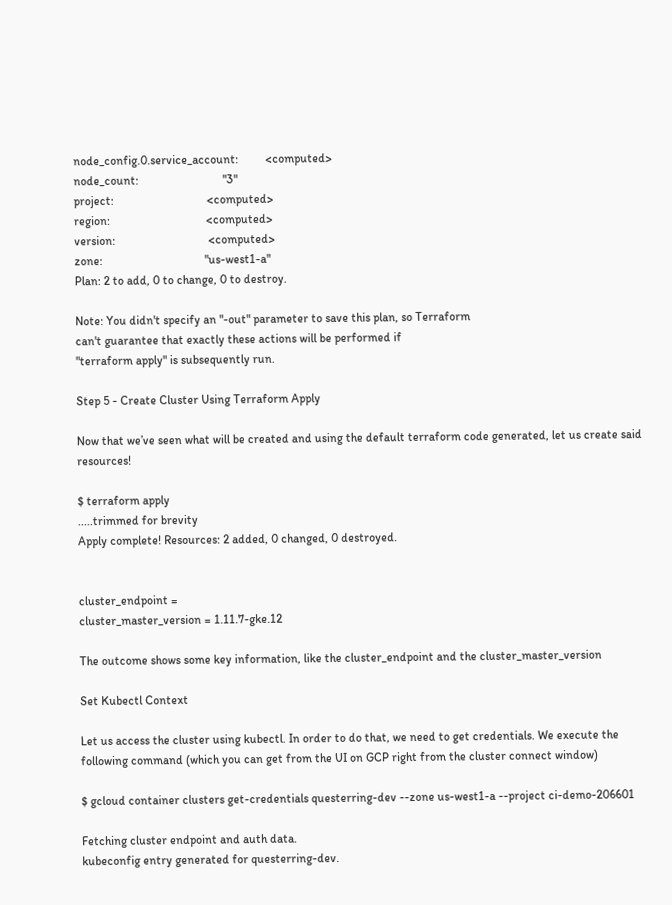node_config.0.service_account:         <computed>
node_count:                            "3"
project:                               <computed>
region:                                <computed>
version:                               <computed>
zone:                                  "us-west1-a"
Plan: 2 to add, 0 to change, 0 to destroy.

Note: You didn't specify an "-out" parameter to save this plan, so Terraform
can't guarantee that exactly these actions will be performed if
"terraform apply" is subsequently run.

Step 5 - Create Cluster Using Terraform Apply

Now that we’ve seen what will be created and using the default terraform code generated, let us create said resources!

$ terraform apply
.....trimmed for brevity
Apply complete! Resources: 2 added, 0 changed, 0 destroyed.


cluster_endpoint =
cluster_master_version = 1.11.7-gke.12

The outcome shows some key information, like the cluster_endpoint and the cluster_master_version

Set Kubectl Context

Let us access the cluster using kubectl. In order to do that, we need to get credentials. We execute the following command (which you can get from the UI on GCP right from the cluster connect window)

$ gcloud container clusters get-credentials questerring-dev --zone us-west1-a --project ci-demo-206601

Fetching cluster endpoint and auth data.
kubeconfig entry generated for questerring-dev.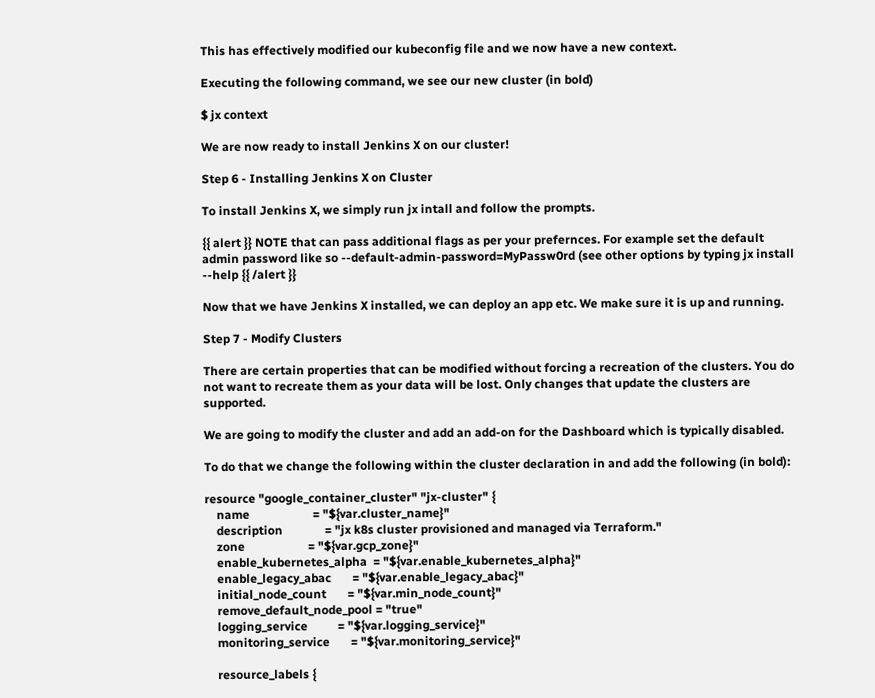This has effectively modified our kubeconfig file and we now have a new context.

Executing the following command, we see our new cluster (in bold)

$ jx context

We are now ready to install Jenkins X on our cluster!

Step 6 - Installing Jenkins X on Cluster

To install Jenkins X, we simply run jx intall and follow the prompts.

{{ alert }} NOTE that can pass additional flags as per your prefernces. For example set the default admin password like so --default-admin-password=MyPassw0rd (see other options by typing jx install --help {{ /alert }}

Now that we have Jenkins X installed, we can deploy an app etc. We make sure it is up and running.

Step 7 - Modify Clusters

There are certain properties that can be modified without forcing a recreation of the clusters. You do not want to recreate them as your data will be lost. Only changes that update the clusters are supported.

We are going to modify the cluster and add an add-on for the Dashboard which is typically disabled.

To do that we change the following within the cluster declaration in and add the following (in bold):

resource "google_container_cluster" "jx-cluster" {
    name                     = "${var.cluster_name}"
    description              = "jx k8s cluster provisioned and managed via Terraform."
    zone                     = "${var.gcp_zone}"
    enable_kubernetes_alpha  = "${var.enable_kubernetes_alpha}"
    enable_legacy_abac       = "${var.enable_legacy_abac}"
    initial_node_count       = "${var.min_node_count}"
    remove_default_node_pool = "true"
    logging_service          = "${var.logging_service}"
    monitoring_service       = "${var.monitoring_service}"

    resource_labels {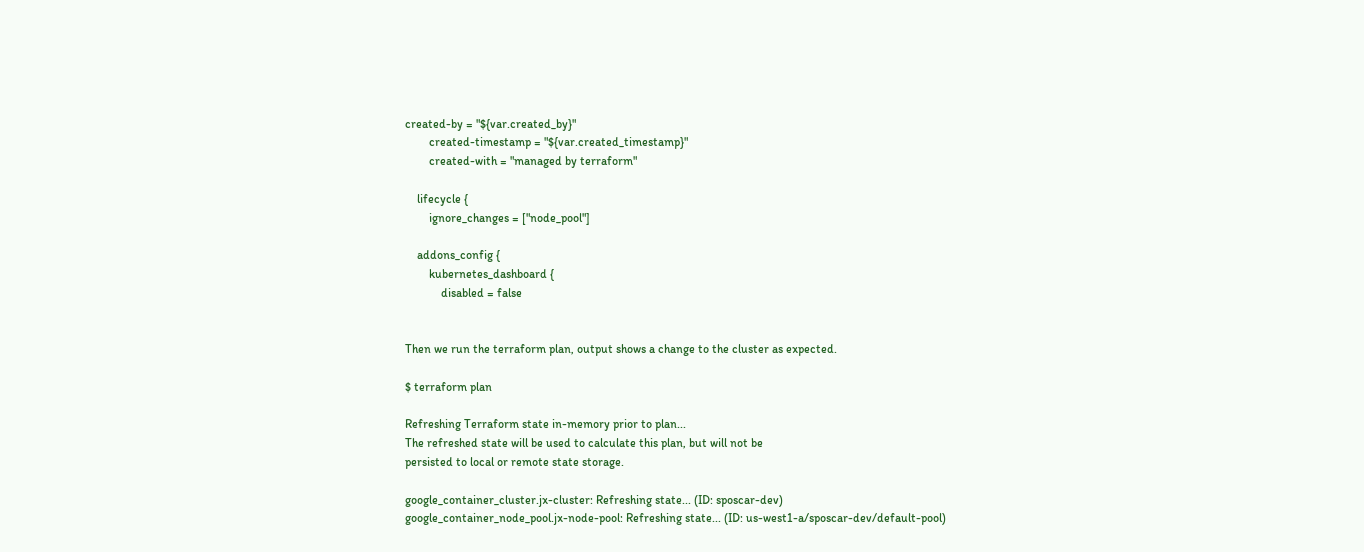created-by = "${var.created_by}"
        created-timestamp = "${var.created_timestamp}"
        created-with = "managed by terraform"

    lifecycle {
        ignore_changes = ["node_pool"]

    addons_config {
        kubernetes_dashboard {
            disabled = false


Then we run the terraform plan, output shows a change to the cluster as expected.

$ terraform plan

Refreshing Terraform state in-memory prior to plan...
The refreshed state will be used to calculate this plan, but will not be
persisted to local or remote state storage.

google_container_cluster.jx-cluster: Refreshing state... (ID: sposcar-dev)
google_container_node_pool.jx-node-pool: Refreshing state... (ID: us-west1-a/sposcar-dev/default-pool)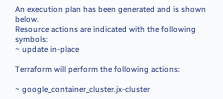An execution plan has been generated and is shown below.
Resource actions are indicated with the following symbols:
~ update in-place

Terraform will perform the following actions:

~ google_container_cluster.jx-cluster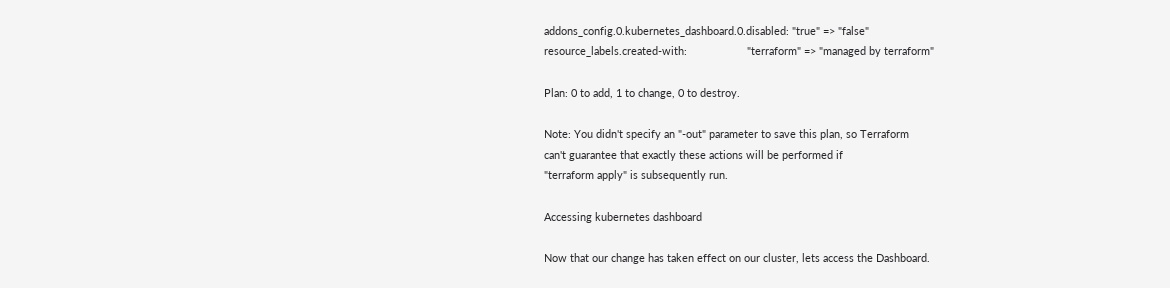addons_config.0.kubernetes_dashboard.0.disabled: "true" => "false"
resource_labels.created-with:                    "terraform" => "managed by terraform"

Plan: 0 to add, 1 to change, 0 to destroy.

Note: You didn't specify an "-out" parameter to save this plan, so Terraform
can't guarantee that exactly these actions will be performed if
"terraform apply" is subsequently run.

Accessing kubernetes dashboard

Now that our change has taken effect on our cluster, lets access the Dashboard.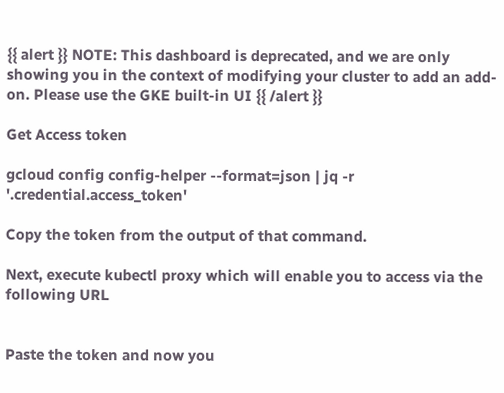{{ alert }} NOTE: This dashboard is deprecated, and we are only showing you in the context of modifying your cluster to add an add-on. Please use the GKE built-in UI {{ /alert }}

Get Access token

gcloud config config-helper --format=json | jq -r '.credential.access_token'

Copy the token from the output of that command.

Next, execute kubectl proxy which will enable you to access via the following URL


Paste the token and now you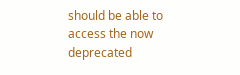should be able to access the now deprecated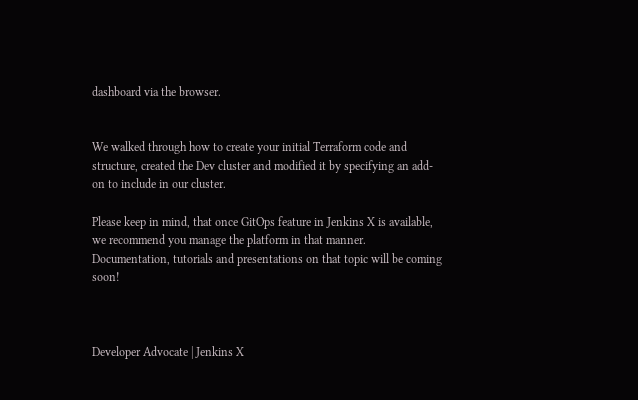dashboard via the browser.


We walked through how to create your initial Terraform code and structure, created the Dev cluster and modified it by specifying an add-on to include in our cluster.

Please keep in mind, that once GitOps feature in Jenkins X is available, we recommend you manage the platform in that manner. Documentation, tutorials and presentations on that topic will be coming soon!



Developer Advocate | Jenkins X